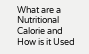What are a Nutritional Calorie and How is it Used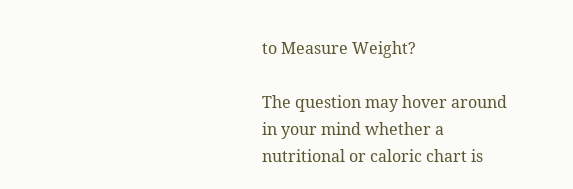to Measure Weight?

The question may hover around in your mind whether a nutritional or caloric chart is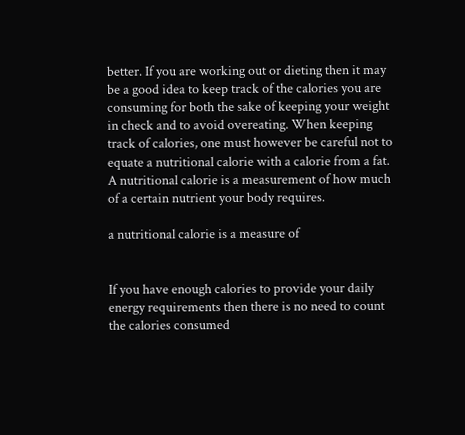better. If you are working out or dieting then it may be a good idea to keep track of the calories you are consuming for both the sake of keeping your weight in check and to avoid overeating. When keeping track of calories, one must however be careful not to equate a nutritional calorie with a calorie from a fat. A nutritional calorie is a measurement of how much of a certain nutrient your body requires.

a nutritional calorie is a measure of


If you have enough calories to provide your daily energy requirements then there is no need to count the calories consumed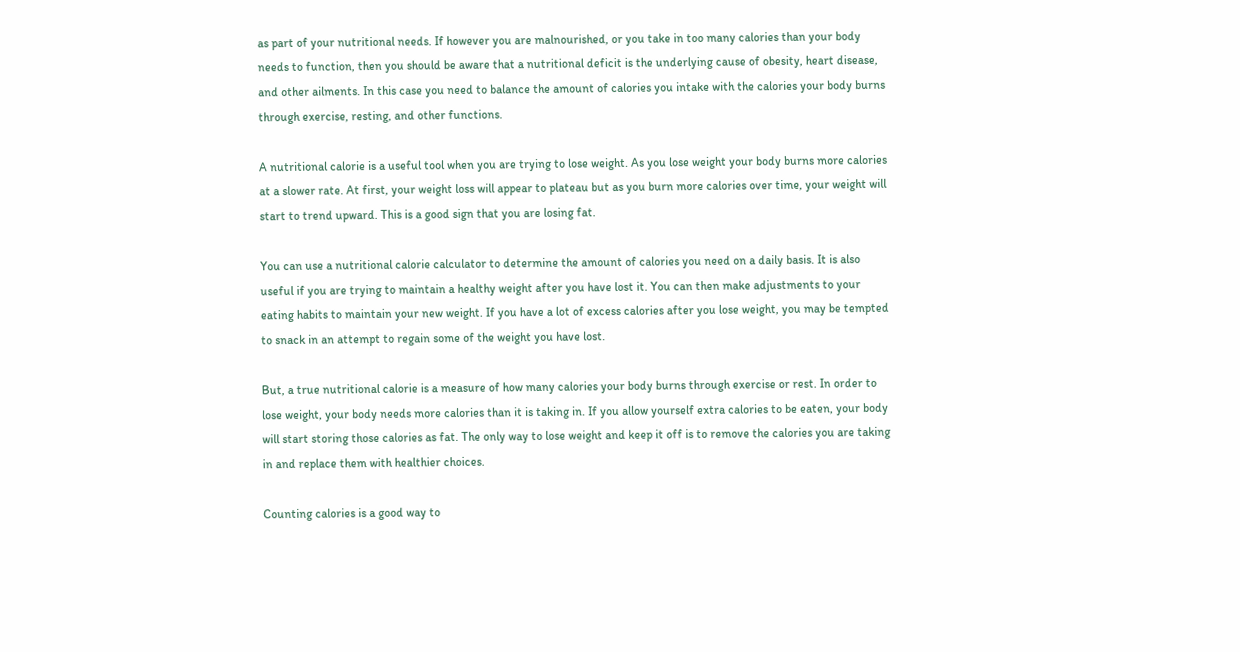as part of your nutritional needs. If however you are malnourished, or you take in too many calories than your body needs to function, then you should be aware that a nutritional deficit is the underlying cause of obesity, heart disease, and other ailments. In this case you need to balance the amount of calories you intake with the calories your body burns through exercise, resting, and other functions.

A nutritional calorie is a useful tool when you are trying to lose weight. As you lose weight your body burns more calories at a slower rate. At first, your weight loss will appear to plateau but as you burn more calories over time, your weight will start to trend upward. This is a good sign that you are losing fat.

You can use a nutritional calorie calculator to determine the amount of calories you need on a daily basis. It is also useful if you are trying to maintain a healthy weight after you have lost it. You can then make adjustments to your eating habits to maintain your new weight. If you have a lot of excess calories after you lose weight, you may be tempted to snack in an attempt to regain some of the weight you have lost.

But, a true nutritional calorie is a measure of how many calories your body burns through exercise or rest. In order to lose weight, your body needs more calories than it is taking in. If you allow yourself extra calories to be eaten, your body will start storing those calories as fat. The only way to lose weight and keep it off is to remove the calories you are taking in and replace them with healthier choices.

Counting calories is a good way to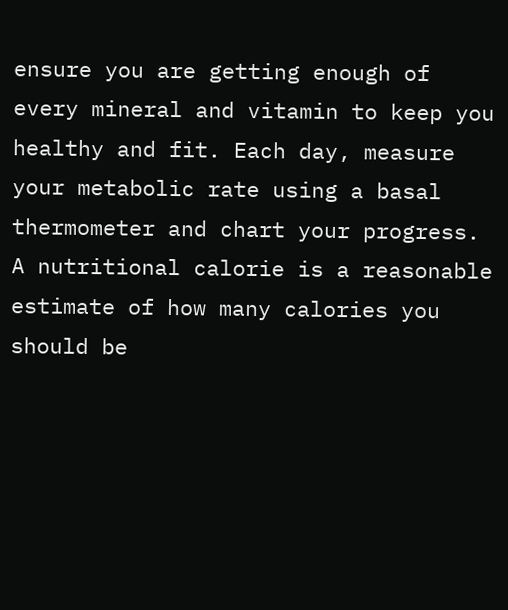ensure you are getting enough of every mineral and vitamin to keep you healthy and fit. Each day, measure your metabolic rate using a basal thermometer and chart your progress. A nutritional calorie is a reasonable estimate of how many calories you should be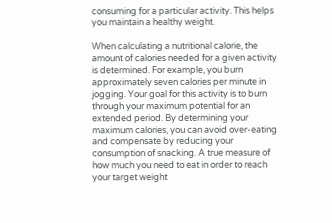consuming for a particular activity. This helps you maintain a healthy weight.

When calculating a nutritional calorie, the amount of calories needed for a given activity is determined. For example, you burn approximately seven calories per minute in jogging. Your goal for this activity is to burn through your maximum potential for an extended period. By determining your maximum calories, you can avoid over-eating and compensate by reducing your consumption of snacking. A true measure of how much you need to eat in order to reach your target weight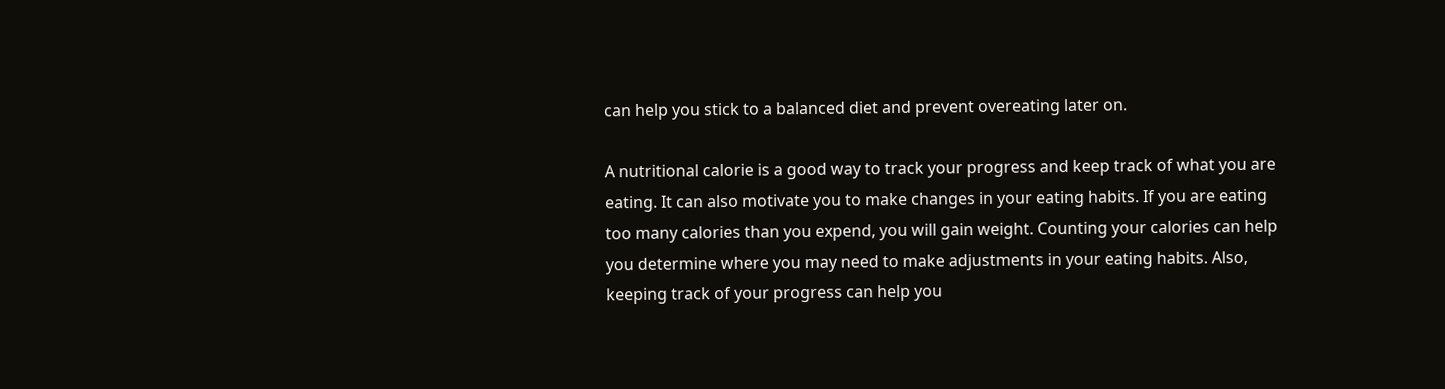can help you stick to a balanced diet and prevent overeating later on.

A nutritional calorie is a good way to track your progress and keep track of what you are eating. It can also motivate you to make changes in your eating habits. If you are eating too many calories than you expend, you will gain weight. Counting your calories can help you determine where you may need to make adjustments in your eating habits. Also, keeping track of your progress can help you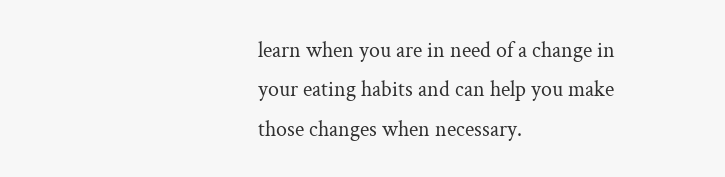learn when you are in need of a change in your eating habits and can help you make those changes when necessary.